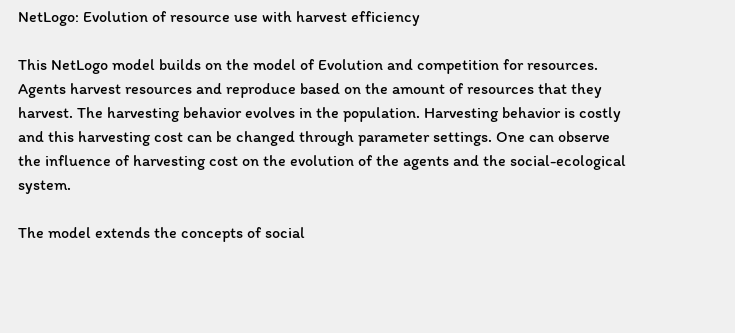NetLogo: Evolution of resource use with harvest efficiency

This NetLogo model builds on the model of Evolution and competition for resources. Agents harvest resources and reproduce based on the amount of resources that they harvest. The harvesting behavior evolves in the population. Harvesting behavior is costly and this harvesting cost can be changed through parameter settings. One can observe the influence of harvesting cost on the evolution of the agents and the social-ecological system.

The model extends the concepts of social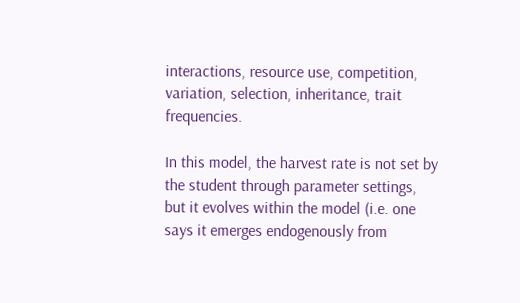interactions, resource use, competition, variation, selection, inheritance, trait frequencies.

In this model, the harvest rate is not set by the student through parameter settings, but it evolves within the model (i.e. one says it emerges endogenously from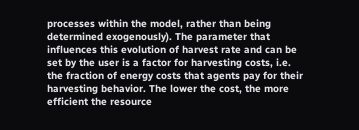processes within the model, rather than being determined exogenously). The parameter that influences this evolution of harvest rate and can be set by the user is a factor for harvesting costs, i.e. the fraction of energy costs that agents pay for their harvesting behavior. The lower the cost, the more efficient the resource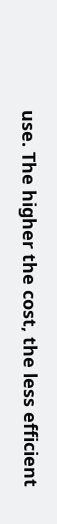use. The higher the cost, the less efficient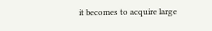it becomes to acquire large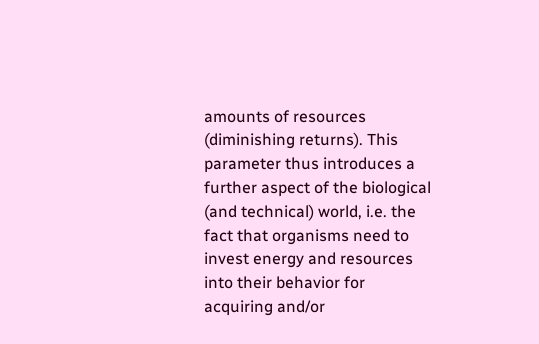amounts of resources (diminishing returns). This parameter thus introduces a further aspect of the biological (and technical) world, i.e. the fact that organisms need to invest energy and resources into their behavior for acquiring and/or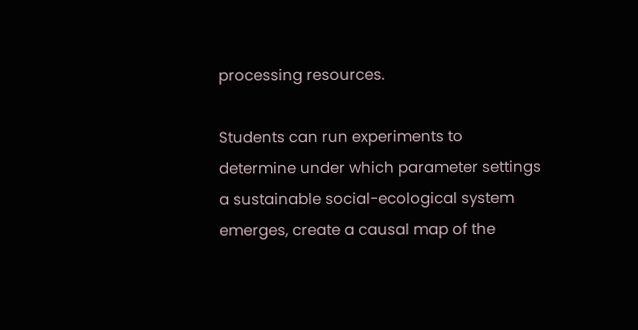processing resources.

Students can run experiments to determine under which parameter settings a sustainable social-ecological system emerges, create a causal map of the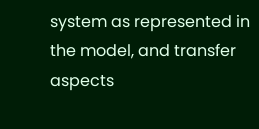system as represented in the model, and transfer aspects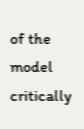of the model critically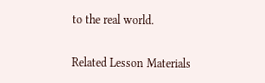to the real world.

Related Lesson Materials